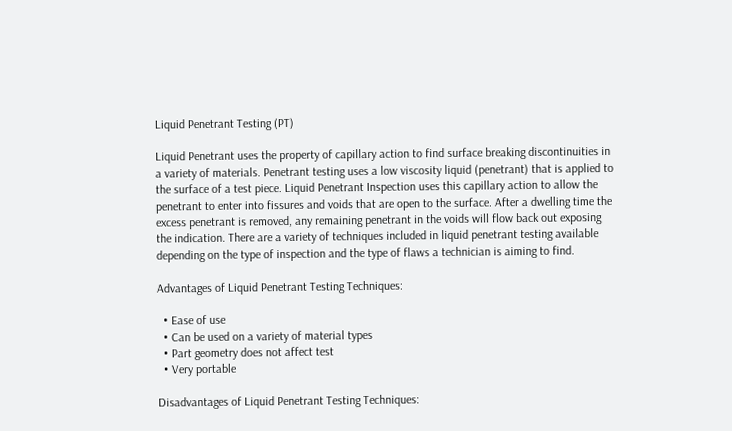Liquid Penetrant Testing (PT)

Liquid Penetrant uses the property of capillary action to find surface breaking discontinuities in a variety of materials. Penetrant testing uses a low viscosity liquid (penetrant) that is applied to the surface of a test piece. Liquid Penetrant Inspection uses this capillary action to allow the penetrant to enter into fissures and voids that are open to the surface. After a dwelling time the excess penetrant is removed, any remaining penetrant in the voids will flow back out exposing the indication. There are a variety of techniques included in liquid penetrant testing available depending on the type of inspection and the type of flaws a technician is aiming to find.

Advantages of Liquid Penetrant Testing Techniques:

  • Ease of use
  • Can be used on a variety of material types
  • Part geometry does not affect test
  • Very portable

Disadvantages of Liquid Penetrant Testing Techniques: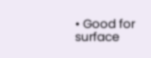• Good for surface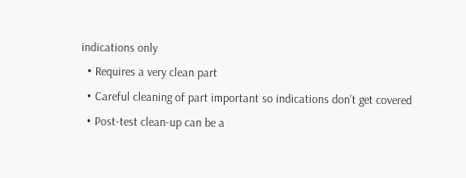indications only
  • Requires a very clean part
  • Careful cleaning of part important so indications don’t get covered
  • Post-test clean-up can be a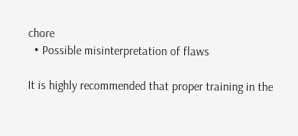chore
  • Possible misinterpretation of flaws

It is highly recommended that proper training in the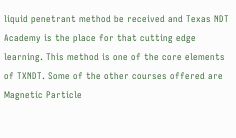liquid penetrant method be received and Texas NDT Academy is the place for that cutting edge learning. This method is one of the core elements of TXNDT. Some of the other courses offered are Magnetic Particle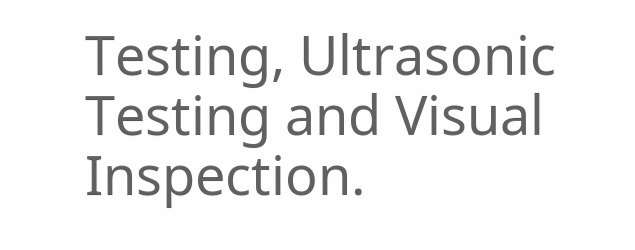Testing, Ultrasonic Testing and Visual Inspection.